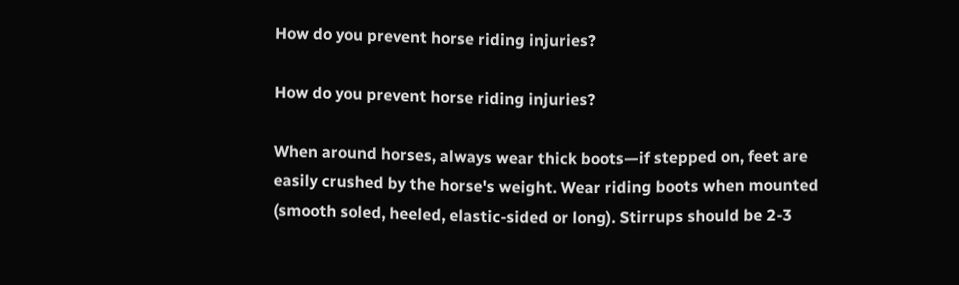How do you prevent horse riding injuries?

How do you prevent horse riding injuries?

When around horses, always wear thick boots—if stepped on, feet are easily crushed by the horse's weight. Wear riding boots when mounted (smooth soled, heeled, elastic-sided or long). Stirrups should be 2-3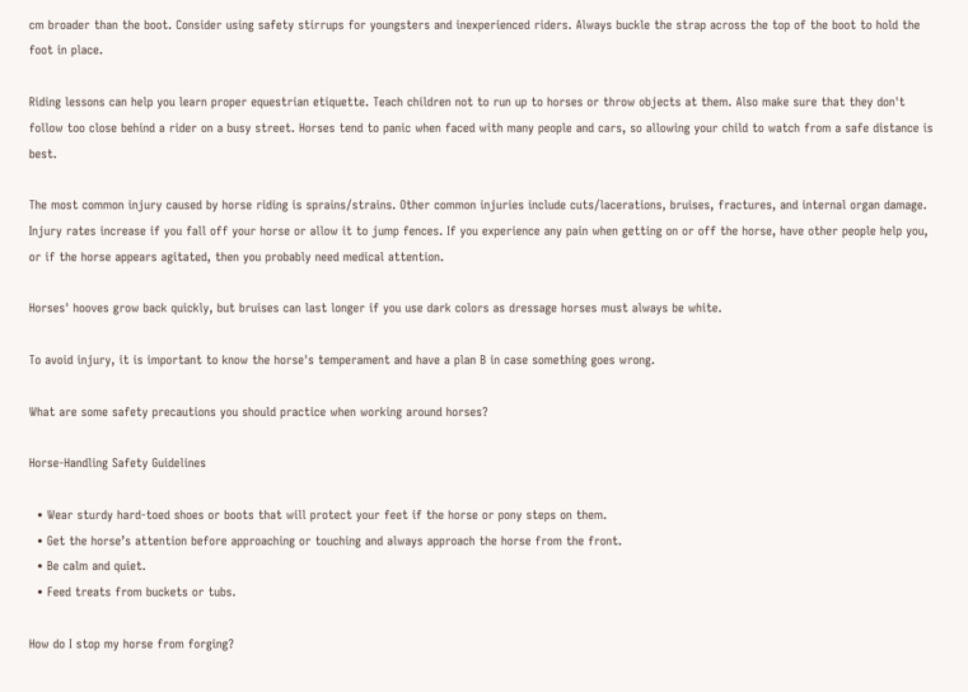cm broader than the boot. Consider using safety stirrups for youngsters and inexperienced riders. Always buckle the strap across the top of the boot to hold the foot in place.

Riding lessons can help you learn proper equestrian etiquette. Teach children not to run up to horses or throw objects at them. Also make sure that they don't follow too close behind a rider on a busy street. Horses tend to panic when faced with many people and cars, so allowing your child to watch from a safe distance is best.

The most common injury caused by horse riding is sprains/strains. Other common injuries include cuts/lacerations, bruises, fractures, and internal organ damage. Injury rates increase if you fall off your horse or allow it to jump fences. If you experience any pain when getting on or off the horse, have other people help you, or if the horse appears agitated, then you probably need medical attention.

Horses' hooves grow back quickly, but bruises can last longer if you use dark colors as dressage horses must always be white.

To avoid injury, it is important to know the horse's temperament and have a plan B in case something goes wrong.

What are some safety precautions you should practice when working around horses?

Horse-Handling Safety Guidelines

  • Wear sturdy hard-toed shoes or boots that will protect your feet if the horse or pony steps on them.
  • Get the horse’s attention before approaching or touching and always approach the horse from the front.
  • Be calm and quiet.
  • Feed treats from buckets or tubs.

How do I stop my horse from forging?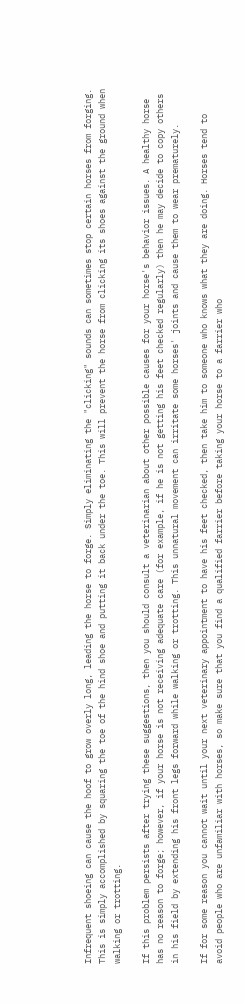Infrequent shoeing can cause the hoof to grow overly long, leading the horse to forge. Simply eliminating the "clicking" sounds can sometimes stop certain horses from forging. This is simply accomplished by squaring the toe of the hind shoe and putting it back under the toe. This will prevent the horse from clicking its shoes against the ground when walking or trotting.

If this problem persists after trying these suggestions, then you should consult a veterinarian about other possible causes for your horse's behavior issues. A healthy horse has no reason to forge; however, if your horse is not receiving adequate care (for example, if he is not getting his feet checked regularly) then he may decide to copy others in his field by extending his front legs forward while walking or trotting. This unnatural movement can irritate some horses' joints and cause them to wear prematurely.

If for some reason you cannot wait until your next veterinary appointment to have his feet checked, then take him to someone who knows what they are doing. Horses tend to avoid people who are unfamiliar with horses, so make sure that you find a qualified farrier before taking your horse to a farrier who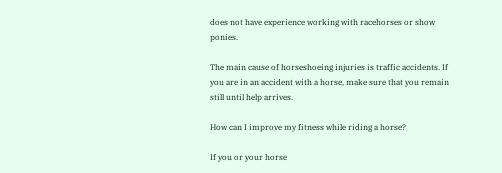does not have experience working with racehorses or show ponies.

The main cause of horseshoeing injuries is traffic accidents. If you are in an accident with a horse, make sure that you remain still until help arrives.

How can I improve my fitness while riding a horse?

If you or your horse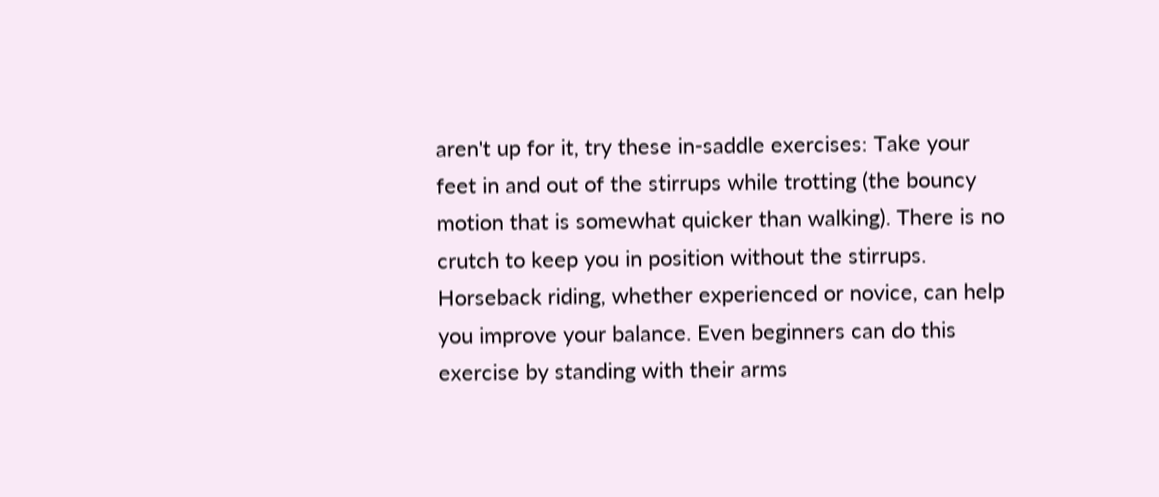aren't up for it, try these in-saddle exercises: Take your feet in and out of the stirrups while trotting (the bouncy motion that is somewhat quicker than walking). There is no crutch to keep you in position without the stirrups. Horseback riding, whether experienced or novice, can help you improve your balance. Even beginners can do this exercise by standing with their arms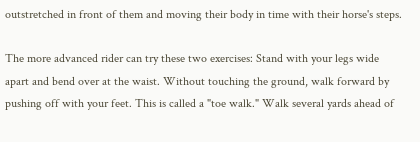outstretched in front of them and moving their body in time with their horse's steps.

The more advanced rider can try these two exercises: Stand with your legs wide apart and bend over at the waist. Without touching the ground, walk forward by pushing off with your feet. This is called a "toe walk." Walk several yards ahead of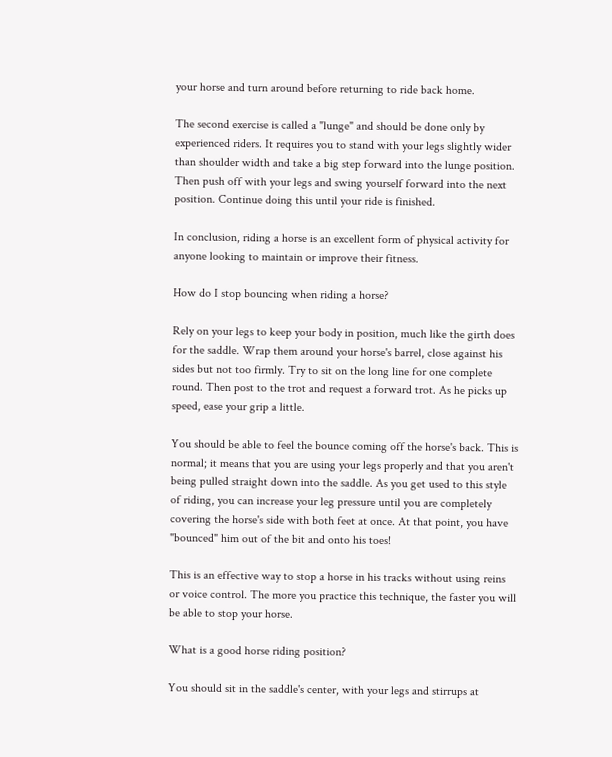your horse and turn around before returning to ride back home.

The second exercise is called a "lunge" and should be done only by experienced riders. It requires you to stand with your legs slightly wider than shoulder width and take a big step forward into the lunge position. Then push off with your legs and swing yourself forward into the next position. Continue doing this until your ride is finished.

In conclusion, riding a horse is an excellent form of physical activity for anyone looking to maintain or improve their fitness.

How do I stop bouncing when riding a horse?

Rely on your legs to keep your body in position, much like the girth does for the saddle. Wrap them around your horse's barrel, close against his sides but not too firmly. Try to sit on the long line for one complete round. Then post to the trot and request a forward trot. As he picks up speed, ease your grip a little.

You should be able to feel the bounce coming off the horse's back. This is normal; it means that you are using your legs properly and that you aren't being pulled straight down into the saddle. As you get used to this style of riding, you can increase your leg pressure until you are completely covering the horse's side with both feet at once. At that point, you have "bounced" him out of the bit and onto his toes!

This is an effective way to stop a horse in his tracks without using reins or voice control. The more you practice this technique, the faster you will be able to stop your horse.

What is a good horse riding position?

You should sit in the saddle's center, with your legs and stirrups at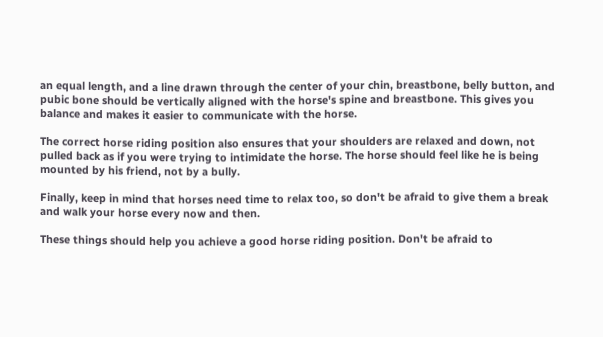an equal length, and a line drawn through the center of your chin, breastbone, belly button, and pubic bone should be vertically aligned with the horse's spine and breastbone. This gives you balance and makes it easier to communicate with the horse.

The correct horse riding position also ensures that your shoulders are relaxed and down, not pulled back as if you were trying to intimidate the horse. The horse should feel like he is being mounted by his friend, not by a bully.

Finally, keep in mind that horses need time to relax too, so don't be afraid to give them a break and walk your horse every now and then.

These things should help you achieve a good horse riding position. Don't be afraid to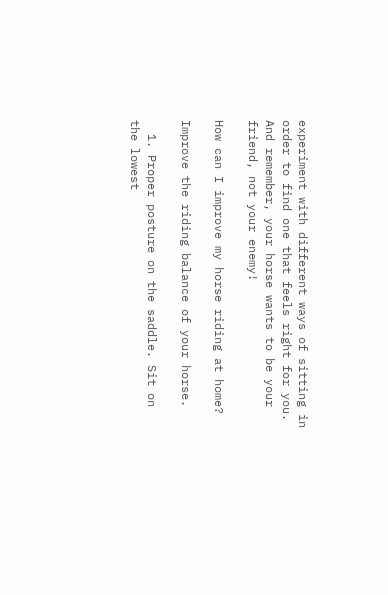experiment with different ways of sitting in order to find one that feels right for you. And remember, your horse wants to be your friend, not your enemy!

How can I improve my horse riding at home?

Improve the riding balance of your horse.

  1. Proper posture on the saddle. Sit on the lowest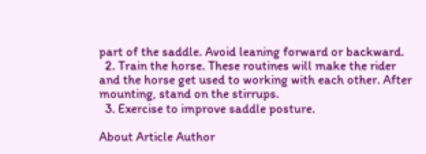part of the saddle. Avoid leaning forward or backward.
  2. Train the horse. These routines will make the rider and the horse get used to working with each other. After mounting, stand on the stirrups.
  3. Exercise to improve saddle posture.

About Article Author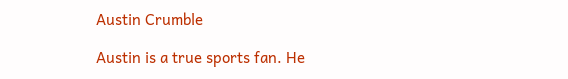Austin Crumble

Austin is a true sports fan. He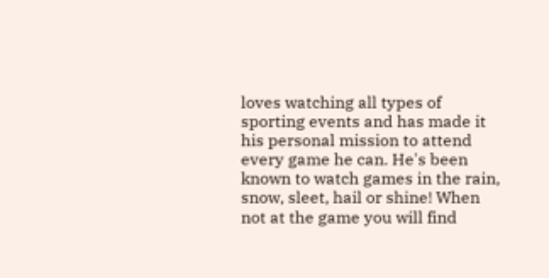loves watching all types of sporting events and has made it his personal mission to attend every game he can. He's been known to watch games in the rain, snow, sleet, hail or shine! When not at the game you will find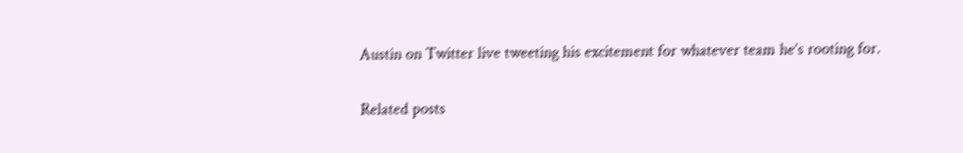Austin on Twitter live tweeting his excitement for whatever team he’s rooting for.

Related posts